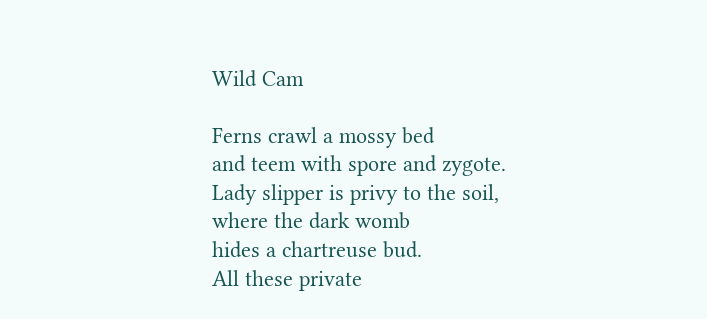Wild Cam

Ferns crawl a mossy bed
and teem with spore and zygote.
Lady slipper is privy to the soil,
where the dark womb
hides a chartreuse bud.
All these private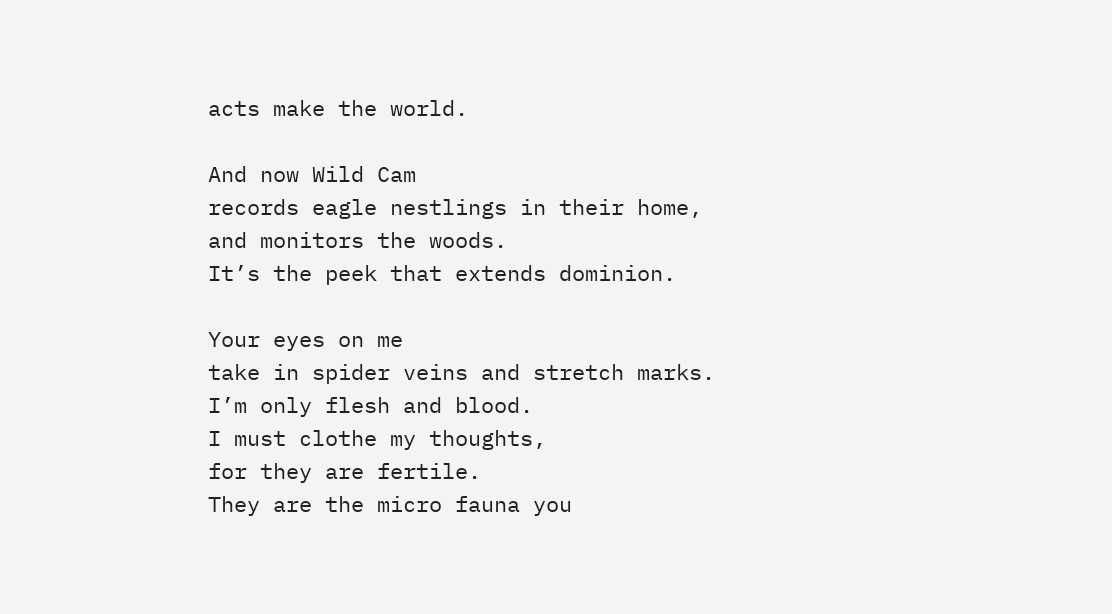acts make the world.

And now Wild Cam
records eagle nestlings in their home,
and monitors the woods.
It’s the peek that extends dominion.

Your eyes on me
take in spider veins and stretch marks.
I’m only flesh and blood.
I must clothe my thoughts,
for they are fertile.
They are the micro fauna you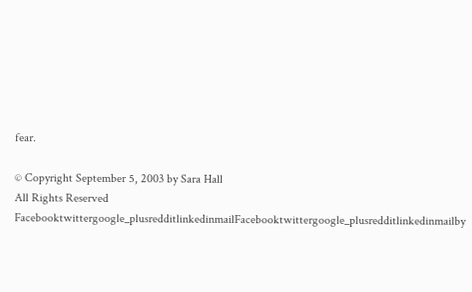fear.

© Copyright September 5, 2003 by Sara Hall
All Rights Reserved
Facebooktwittergoogle_plusredditlinkedinmailFacebooktwittergoogle_plusredditlinkedinmailby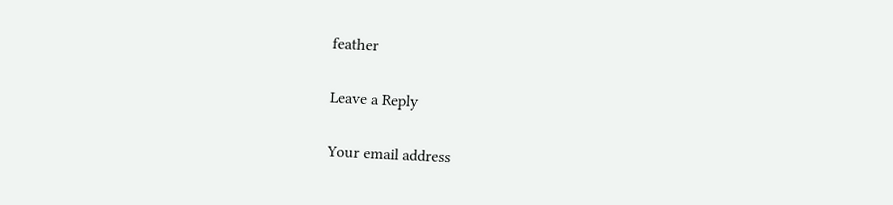feather

Leave a Reply

Your email address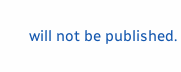will not be published.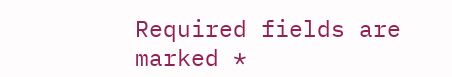Required fields are marked *